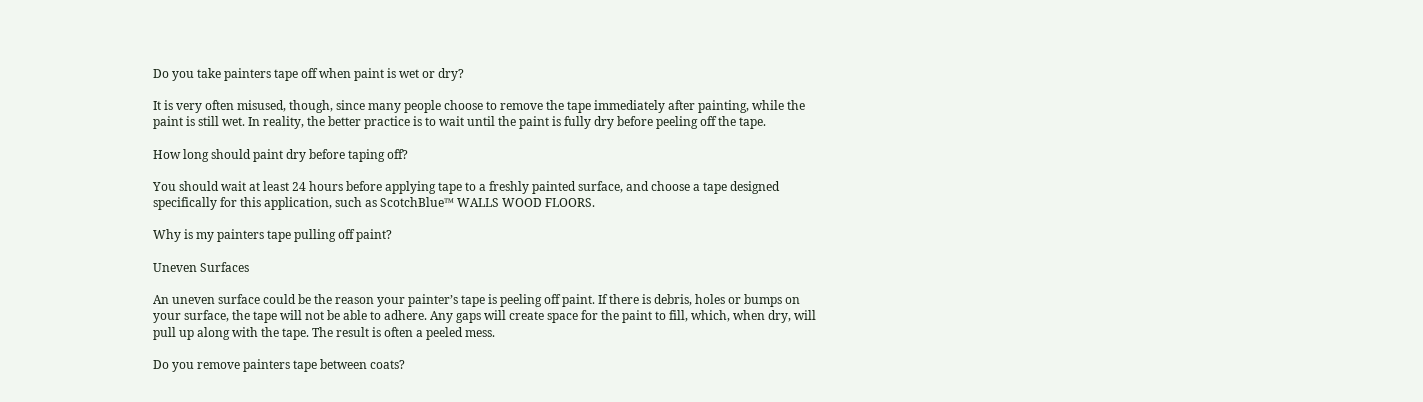Do you take painters tape off when paint is wet or dry?

It is very often misused, though, since many people choose to remove the tape immediately after painting, while the paint is still wet. In reality, the better practice is to wait until the paint is fully dry before peeling off the tape.

How long should paint dry before taping off?

You should wait at least 24 hours before applying tape to a freshly painted surface, and choose a tape designed specifically for this application, such as ScotchBlue™ WALLS WOOD FLOORS.

Why is my painters tape pulling off paint?

Uneven Surfaces

An uneven surface could be the reason your painter’s tape is peeling off paint. If there is debris, holes or bumps on your surface, the tape will not be able to adhere. Any gaps will create space for the paint to fill, which, when dry, will pull up along with the tape. The result is often a peeled mess.

Do you remove painters tape between coats?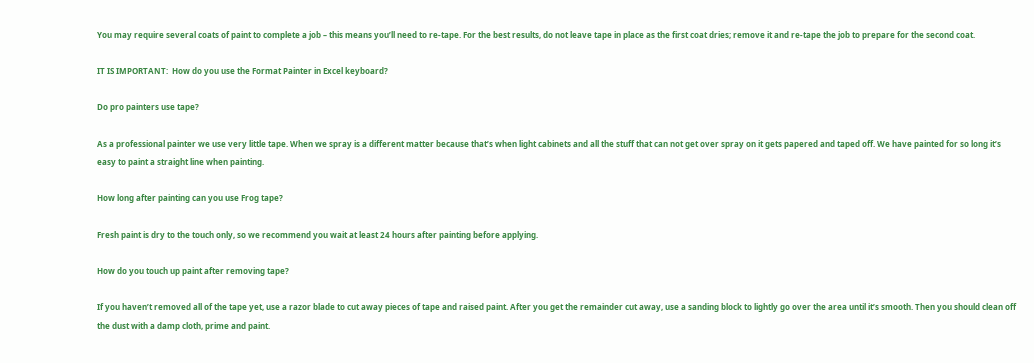You may require several coats of paint to complete a job – this means you’ll need to re-tape. For the best results, do not leave tape in place as the first coat dries; remove it and re-tape the job to prepare for the second coat.

IT IS IMPORTANT:  How do you use the Format Painter in Excel keyboard?

Do pro painters use tape?

As a professional painter we use very little tape. When we spray is a different matter because that’s when light cabinets and all the stuff that can not get over spray on it gets papered and taped off. We have painted for so long it’s easy to paint a straight line when painting.

How long after painting can you use Frog tape?

Fresh paint is dry to the touch only, so we recommend you wait at least 24 hours after painting before applying.

How do you touch up paint after removing tape?

If you haven’t removed all of the tape yet, use a razor blade to cut away pieces of tape and raised paint. After you get the remainder cut away, use a sanding block to lightly go over the area until it’s smooth. Then you should clean off the dust with a damp cloth, prime and paint.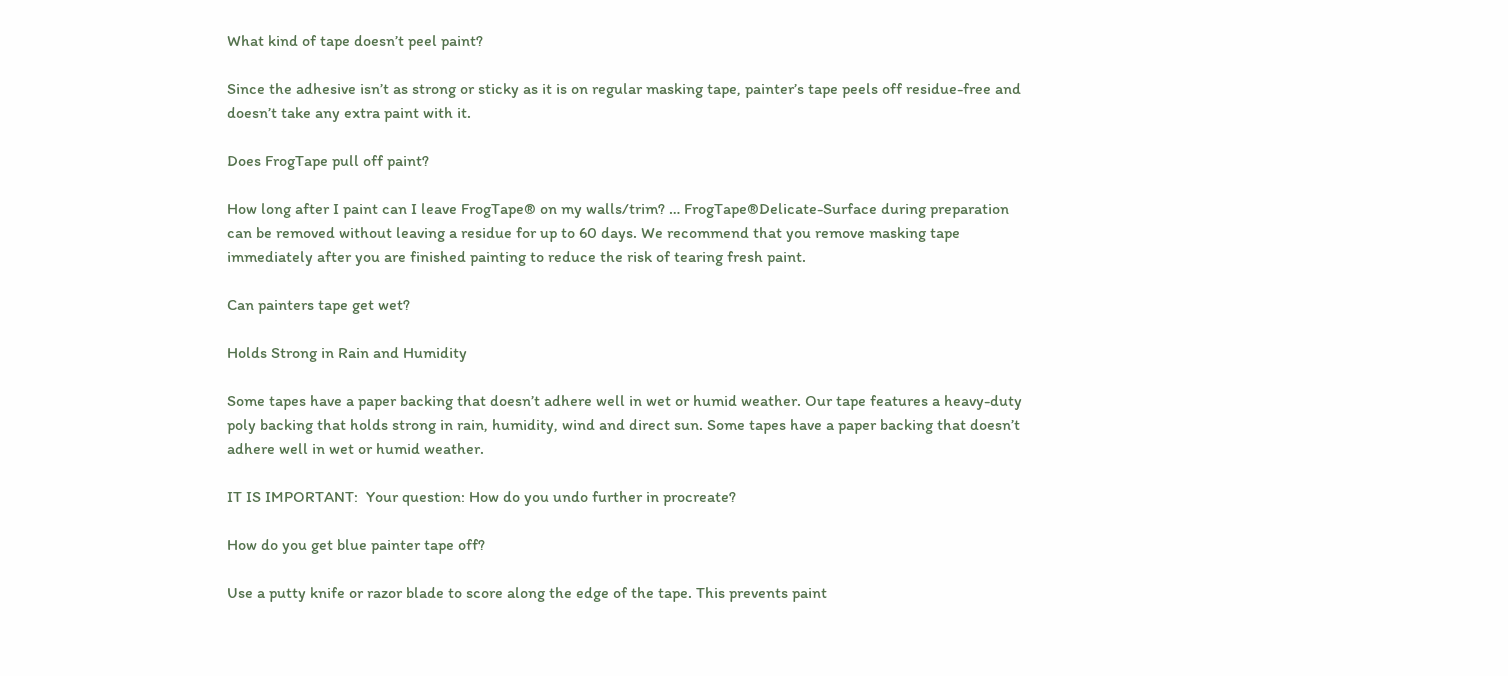What kind of tape doesn’t peel paint?

Since the adhesive isn’t as strong or sticky as it is on regular masking tape, painter’s tape peels off residue-free and doesn’t take any extra paint with it.

Does FrogTape pull off paint?

How long after I paint can I leave FrogTape® on my walls/trim? … FrogTape®Delicate-Surface during preparation can be removed without leaving a residue for up to 60 days. We recommend that you remove masking tape immediately after you are finished painting to reduce the risk of tearing fresh paint.

Can painters tape get wet?

Holds Strong in Rain and Humidity

Some tapes have a paper backing that doesn’t adhere well in wet or humid weather. Our tape features a heavy-duty poly backing that holds strong in rain, humidity, wind and direct sun. Some tapes have a paper backing that doesn’t adhere well in wet or humid weather.

IT IS IMPORTANT:  Your question: How do you undo further in procreate?

How do you get blue painter tape off?

Use a putty knife or razor blade to score along the edge of the tape. This prevents paint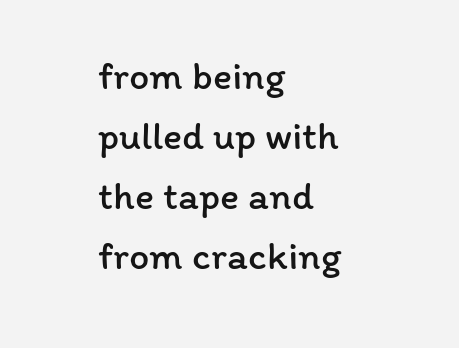from being pulled up with the tape and from cracking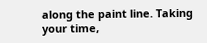along the paint line. Taking your time,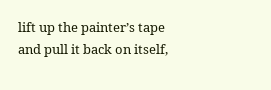lift up the painter’s tape and pull it back on itself,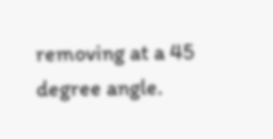removing at a 45 degree angle.